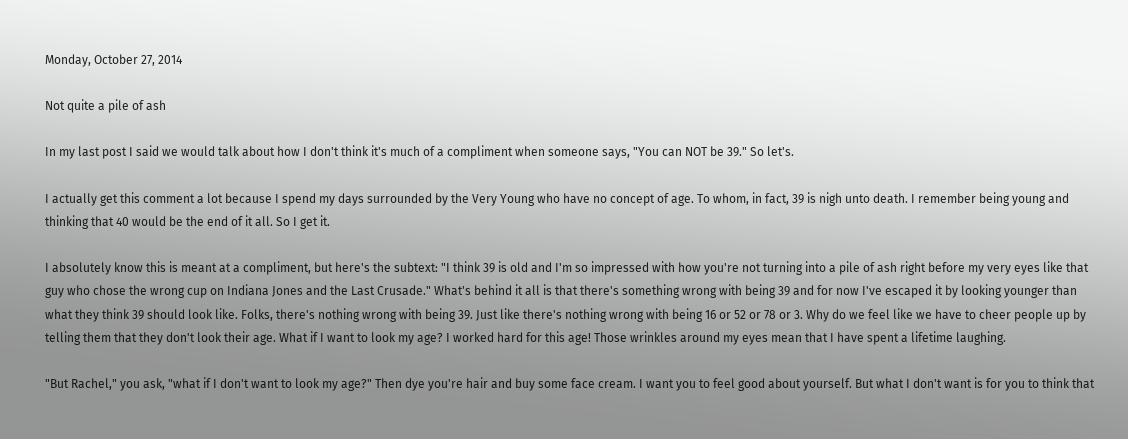Monday, October 27, 2014

Not quite a pile of ash

In my last post I said we would talk about how I don't think it's much of a compliment when someone says, "You can NOT be 39." So let's.

I actually get this comment a lot because I spend my days surrounded by the Very Young who have no concept of age. To whom, in fact, 39 is nigh unto death. I remember being young and thinking that 40 would be the end of it all. So I get it.

I absolutely know this is meant at a compliment, but here's the subtext: "I think 39 is old and I'm so impressed with how you're not turning into a pile of ash right before my very eyes like that guy who chose the wrong cup on Indiana Jones and the Last Crusade." What's behind it all is that there's something wrong with being 39 and for now I've escaped it by looking younger than what they think 39 should look like. Folks, there's nothing wrong with being 39. Just like there's nothing wrong with being 16 or 52 or 78 or 3. Why do we feel like we have to cheer people up by telling them that they don't look their age. What if I want to look my age? I worked hard for this age! Those wrinkles around my eyes mean that I have spent a lifetime laughing.

"But Rachel," you ask, "what if I don't want to look my age?" Then dye you're hair and buy some face cream. I want you to feel good about yourself. But what I don't want is for you to think that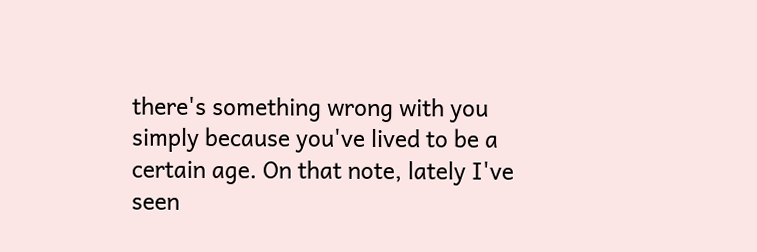there's something wrong with you simply because you've lived to be a certain age. On that note, lately I've seen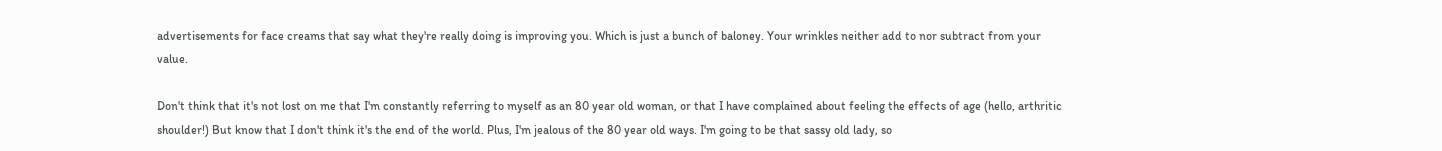advertisements for face creams that say what they're really doing is improving you. Which is just a bunch of baloney. Your wrinkles neither add to nor subtract from your value.

Don't think that it's not lost on me that I'm constantly referring to myself as an 80 year old woman, or that I have complained about feeling the effects of age (hello, arthritic shoulder!) But know that I don't think it's the end of the world. Plus, I'm jealous of the 80 year old ways. I'm going to be that sassy old lady, so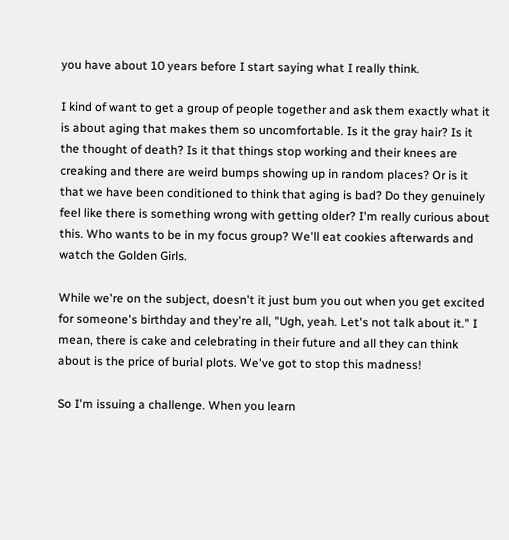you have about 10 years before I start saying what I really think.

I kind of want to get a group of people together and ask them exactly what it is about aging that makes them so uncomfortable. Is it the gray hair? Is it the thought of death? Is it that things stop working and their knees are creaking and there are weird bumps showing up in random places? Or is it that we have been conditioned to think that aging is bad? Do they genuinely feel like there is something wrong with getting older? I'm really curious about this. Who wants to be in my focus group? We'll eat cookies afterwards and watch the Golden Girls.

While we're on the subject, doesn't it just bum you out when you get excited for someone's birthday and they're all, "Ugh, yeah. Let's not talk about it." I mean, there is cake and celebrating in their future and all they can think about is the price of burial plots. We've got to stop this madness!

So I'm issuing a challenge. When you learn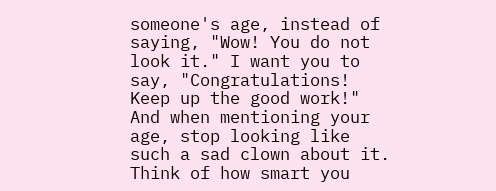someone's age, instead of saying, "Wow! You do not look it." I want you to say, "Congratulations! Keep up the good work!" And when mentioning your age, stop looking like such a sad clown about it. Think of how smart you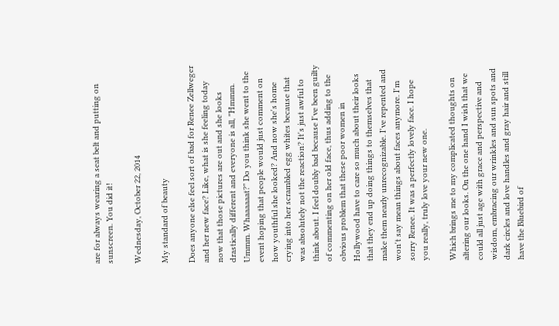are for always wearing a seat belt and putting on sunscreen. You did it!

Wednesday, October 22, 2014

My standard of beauty

Does anyone else feel sort of bad for Renee Zellweger and her new face? Like, what is she feeling today now that those pictures are out and she looks drastically different and everyone is all, "Hmmm. Ummm. Whaaaaaat?" Do you think she went to the event hoping that people would just comment on how youthful she looked? And now she's home crying into her scrambled egg whites because that was absolutely not the reaction? It's just awful to think about. I feel doubly bad because I've been guilty of commenting on her old face, thus adding to the obvious problem that these poor women in Hollywood have to care so much about their looks that they end up doing things to themselves that make them nearly unrecognizable. I've repented and won't say mean things about faces anymore. I'm sorry Renee. It was a perfectly lovely face. I hope you really, truly love your new one.

Which brings me to my complicated thoughts on altering our looks. On the one hand I wish that we could all just age with grace and perspective and wisdom, embracing our wrinkles and sun spots and dark circles and love handles and gray hair and still have the Bluebird of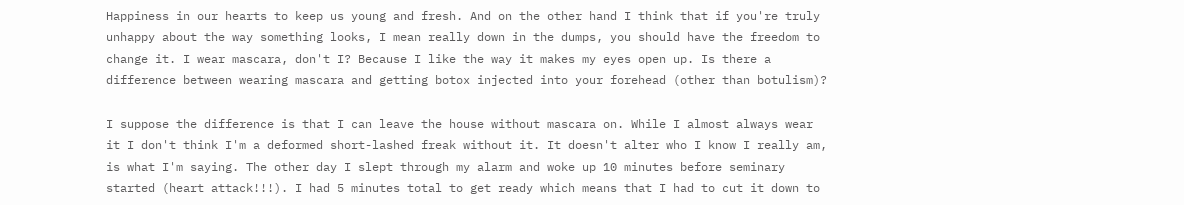Happiness in our hearts to keep us young and fresh. And on the other hand I think that if you're truly unhappy about the way something looks, I mean really down in the dumps, you should have the freedom to change it. I wear mascara, don't I? Because I like the way it makes my eyes open up. Is there a difference between wearing mascara and getting botox injected into your forehead (other than botulism)?

I suppose the difference is that I can leave the house without mascara on. While I almost always wear it I don't think I'm a deformed short-lashed freak without it. It doesn't alter who I know I really am, is what I'm saying. The other day I slept through my alarm and woke up 10 minutes before seminary started (heart attack!!!). I had 5 minutes total to get ready which means that I had to cut it down to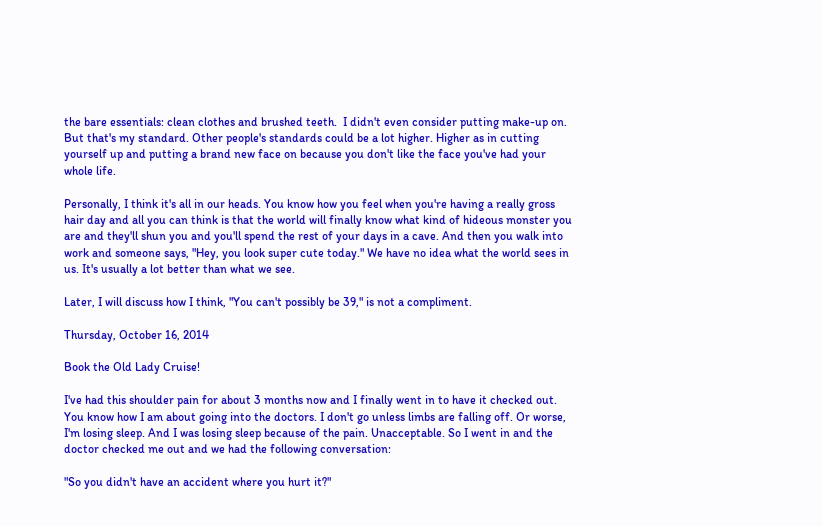the bare essentials: clean clothes and brushed teeth.  I didn't even consider putting make-up on. But that's my standard. Other people's standards could be a lot higher. Higher as in cutting yourself up and putting a brand new face on because you don't like the face you've had your whole life.

Personally, I think it's all in our heads. You know how you feel when you're having a really gross hair day and all you can think is that the world will finally know what kind of hideous monster you are and they'll shun you and you'll spend the rest of your days in a cave. And then you walk into work and someone says, "Hey, you look super cute today." We have no idea what the world sees in us. It's usually a lot better than what we see.

Later, I will discuss how I think, "You can't possibly be 39," is not a compliment.

Thursday, October 16, 2014

Book the Old Lady Cruise!

I've had this shoulder pain for about 3 months now and I finally went in to have it checked out. You know how I am about going into the doctors. I don't go unless limbs are falling off. Or worse, I'm losing sleep. And I was losing sleep because of the pain. Unacceptable. So I went in and the doctor checked me out and we had the following conversation:

"So you didn't have an accident where you hurt it?"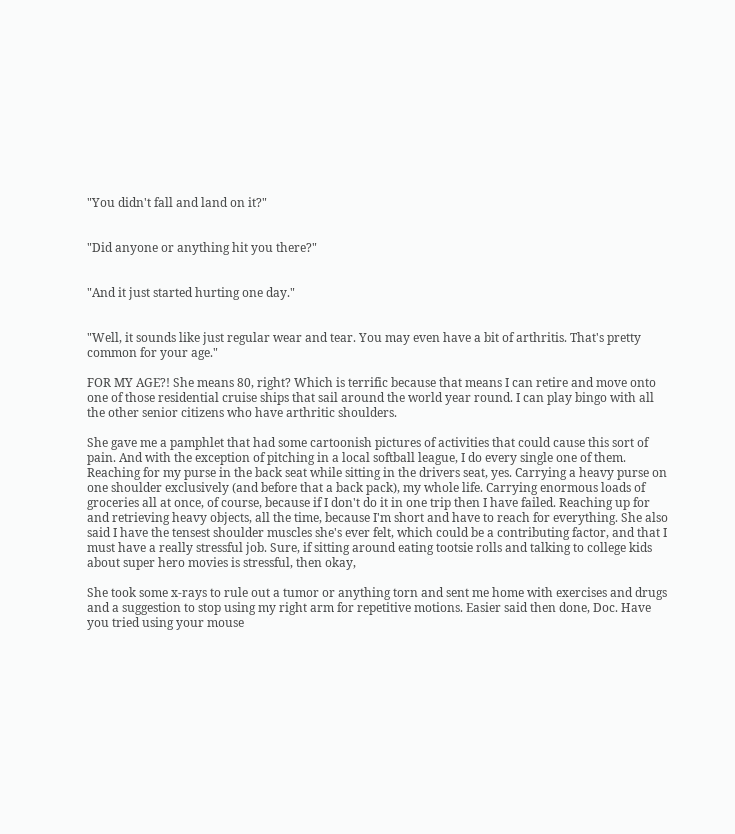"You didn't fall and land on it?"


"Did anyone or anything hit you there?"


"And it just started hurting one day."


"Well, it sounds like just regular wear and tear. You may even have a bit of arthritis. That's pretty common for your age."

FOR MY AGE?! She means 80, right? Which is terrific because that means I can retire and move onto one of those residential cruise ships that sail around the world year round. I can play bingo with all the other senior citizens who have arthritic shoulders.

She gave me a pamphlet that had some cartoonish pictures of activities that could cause this sort of pain. And with the exception of pitching in a local softball league, I do every single one of them. Reaching for my purse in the back seat while sitting in the drivers seat, yes. Carrying a heavy purse on one shoulder exclusively (and before that a back pack), my whole life. Carrying enormous loads of groceries all at once, of course, because if I don't do it in one trip then I have failed. Reaching up for and retrieving heavy objects, all the time, because I'm short and have to reach for everything. She also said I have the tensest shoulder muscles she's ever felt, which could be a contributing factor, and that I must have a really stressful job. Sure, if sitting around eating tootsie rolls and talking to college kids about super hero movies is stressful, then okay,

She took some x-rays to rule out a tumor or anything torn and sent me home with exercises and drugs and a suggestion to stop using my right arm for repetitive motions. Easier said then done, Doc. Have you tried using your mouse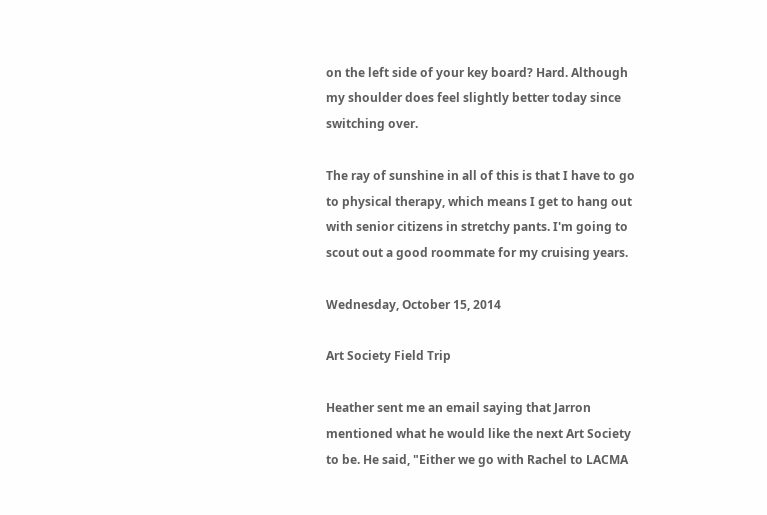on the left side of your key board? Hard. Although my shoulder does feel slightly better today since switching over.

The ray of sunshine in all of this is that I have to go to physical therapy, which means I get to hang out with senior citizens in stretchy pants. I'm going to scout out a good roommate for my cruising years.

Wednesday, October 15, 2014

Art Society Field Trip

Heather sent me an email saying that Jarron mentioned what he would like the next Art Society to be. He said, "Either we go with Rachel to LACMA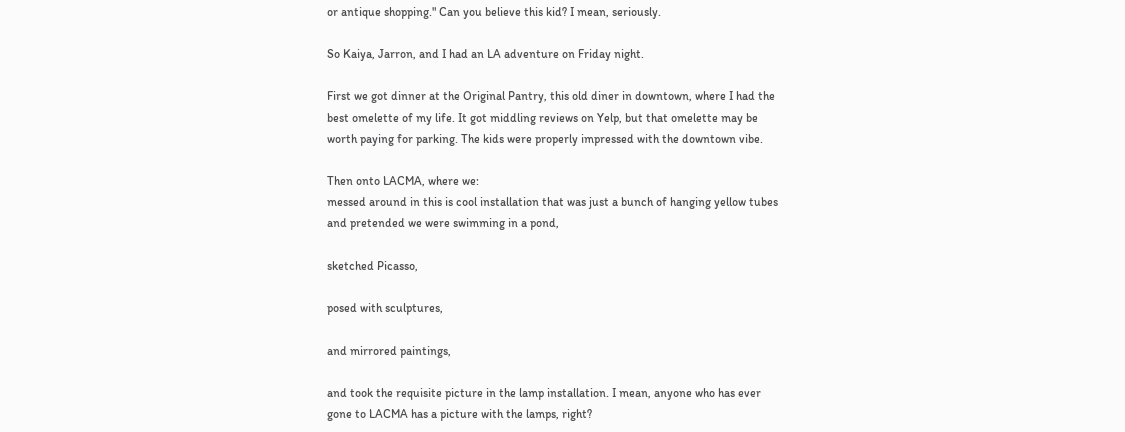or antique shopping." Can you believe this kid? I mean, seriously.

So Kaiya, Jarron, and I had an LA adventure on Friday night.

First we got dinner at the Original Pantry, this old diner in downtown, where I had the best omelette of my life. It got middling reviews on Yelp, but that omelette may be worth paying for parking. The kids were properly impressed with the downtown vibe.

Then onto LACMA, where we:
messed around in this is cool installation that was just a bunch of hanging yellow tubes and pretended we were swimming in a pond,

sketched Picasso,

posed with sculptures,

and mirrored paintings,

and took the requisite picture in the lamp installation. I mean, anyone who has ever gone to LACMA has a picture with the lamps, right?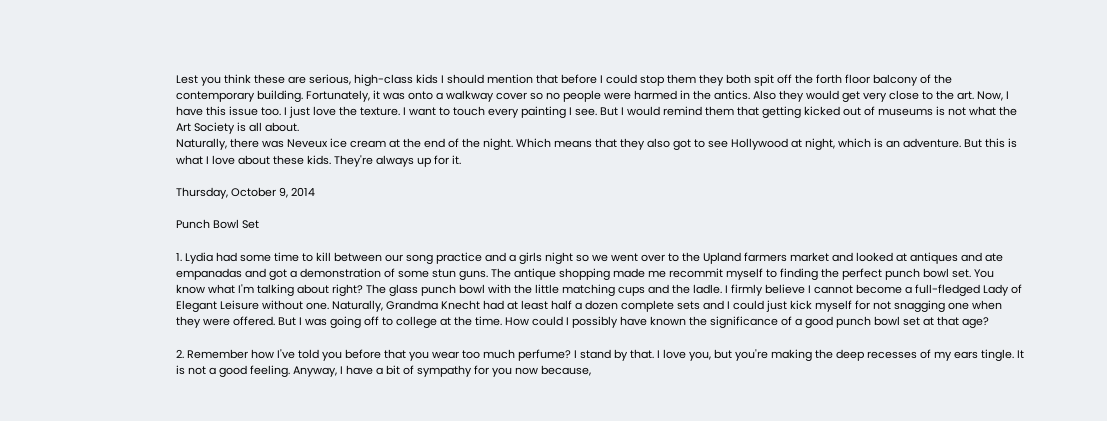Lest you think these are serious, high-class kids I should mention that before I could stop them they both spit off the forth floor balcony of the contemporary building. Fortunately, it was onto a walkway cover so no people were harmed in the antics. Also they would get very close to the art. Now, I have this issue too. I just love the texture. I want to touch every painting I see. But I would remind them that getting kicked out of museums is not what the Art Society is all about.
Naturally, there was Neveux ice cream at the end of the night. Which means that they also got to see Hollywood at night, which is an adventure. But this is what I love about these kids. They're always up for it.

Thursday, October 9, 2014

Punch Bowl Set

1. Lydia had some time to kill between our song practice and a girls night so we went over to the Upland farmers market and looked at antiques and ate empanadas and got a demonstration of some stun guns. The antique shopping made me recommit myself to finding the perfect punch bowl set. You know what I'm talking about right? The glass punch bowl with the little matching cups and the ladle. I firmly believe I cannot become a full-fledged Lady of Elegant Leisure without one. Naturally, Grandma Knecht had at least half a dozen complete sets and I could just kick myself for not snagging one when they were offered. But I was going off to college at the time. How could I possibly have known the significance of a good punch bowl set at that age?

2. Remember how I've told you before that you wear too much perfume? I stand by that. I love you, but you're making the deep recesses of my ears tingle. It is not a good feeling. Anyway, I have a bit of sympathy for you now because,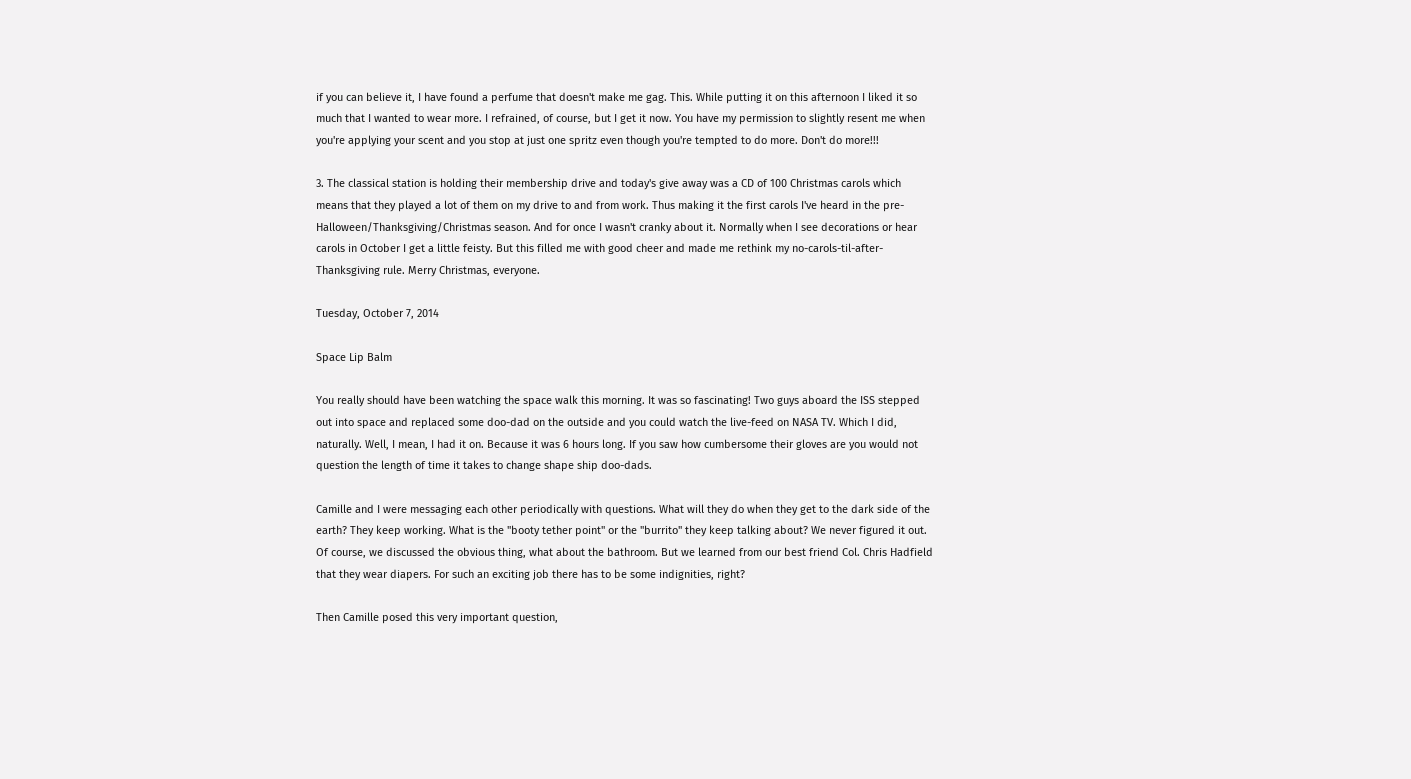if you can believe it, I have found a perfume that doesn't make me gag. This. While putting it on this afternoon I liked it so much that I wanted to wear more. I refrained, of course, but I get it now. You have my permission to slightly resent me when you're applying your scent and you stop at just one spritz even though you're tempted to do more. Don't do more!!!

3. The classical station is holding their membership drive and today's give away was a CD of 100 Christmas carols which means that they played a lot of them on my drive to and from work. Thus making it the first carols I've heard in the pre-Halloween/Thanksgiving/Christmas season. And for once I wasn't cranky about it. Normally when I see decorations or hear carols in October I get a little feisty. But this filled me with good cheer and made me rethink my no-carols-til-after-Thanksgiving rule. Merry Christmas, everyone.

Tuesday, October 7, 2014

Space Lip Balm

You really should have been watching the space walk this morning. It was so fascinating! Two guys aboard the ISS stepped out into space and replaced some doo-dad on the outside and you could watch the live-feed on NASA TV. Which I did, naturally. Well, I mean, I had it on. Because it was 6 hours long. If you saw how cumbersome their gloves are you would not question the length of time it takes to change shape ship doo-dads.

Camille and I were messaging each other periodically with questions. What will they do when they get to the dark side of the earth? They keep working. What is the "booty tether point" or the "burrito" they keep talking about? We never figured it out. Of course, we discussed the obvious thing, what about the bathroom. But we learned from our best friend Col. Chris Hadfield that they wear diapers. For such an exciting job there has to be some indignities, right?

Then Camille posed this very important question,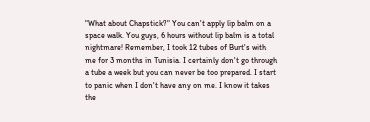"What about Chapstick?" You can't apply lip balm on a space walk. You guys, 6 hours without lip balm is a total nightmare! Remember, I took 12 tubes of Burt's with me for 3 months in Tunisia. I certainly don't go through a tube a week but you can never be too prepared. I start to panic when I don't have any on me. I know it takes the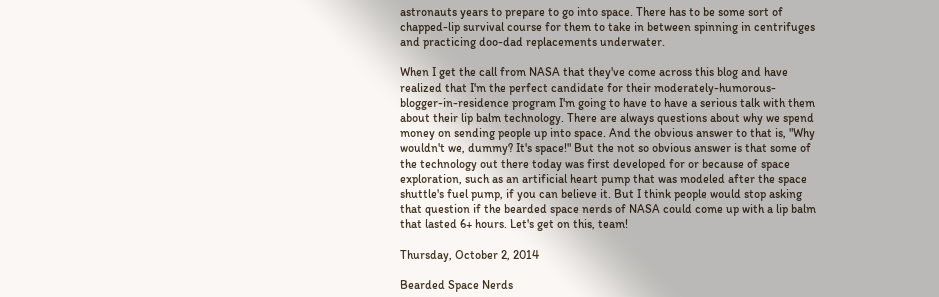astronauts years to prepare to go into space. There has to be some sort of chapped-lip survival course for them to take in between spinning in centrifuges and practicing doo-dad replacements underwater.

When I get the call from NASA that they've come across this blog and have realized that I'm the perfect candidate for their moderately-humorous-blogger-in-residence program I'm going to have to have a serious talk with them about their lip balm technology. There are always questions about why we spend money on sending people up into space. And the obvious answer to that is, "Why wouldn't we, dummy? It's space!" But the not so obvious answer is that some of the technology out there today was first developed for or because of space exploration, such as an artificial heart pump that was modeled after the space shuttle's fuel pump, if you can believe it. But I think people would stop asking that question if the bearded space nerds of NASA could come up with a lip balm that lasted 6+ hours. Let's get on this, team!

Thursday, October 2, 2014

Bearded Space Nerds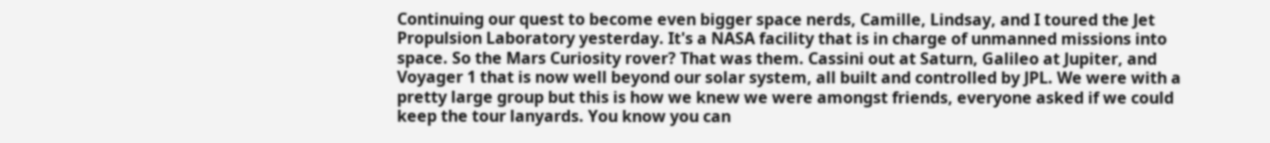Continuing our quest to become even bigger space nerds, Camille, Lindsay, and I toured the Jet Propulsion Laboratory yesterday. It's a NASA facility that is in charge of unmanned missions into space. So the Mars Curiosity rover? That was them. Cassini out at Saturn, Galileo at Jupiter, and Voyager 1 that is now well beyond our solar system, all built and controlled by JPL. We were with a pretty large group but this is how we knew we were amongst friends, everyone asked if we could keep the tour lanyards. You know you can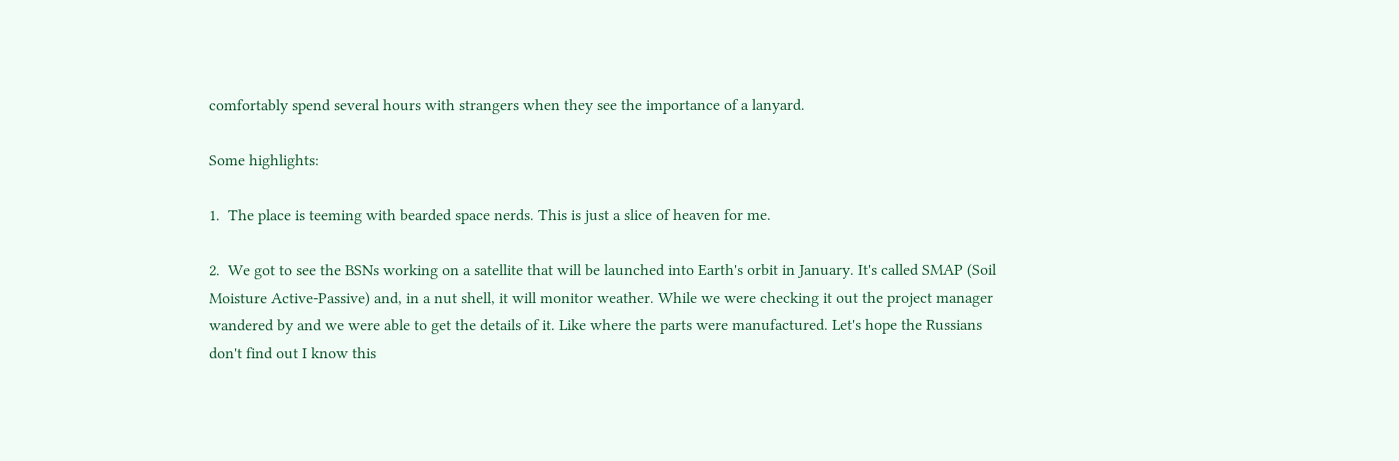comfortably spend several hours with strangers when they see the importance of a lanyard.

Some highlights:

1.  The place is teeming with bearded space nerds. This is just a slice of heaven for me.

2.  We got to see the BSNs working on a satellite that will be launched into Earth's orbit in January. It's called SMAP (Soil Moisture Active-Passive) and, in a nut shell, it will monitor weather. While we were checking it out the project manager wandered by and we were able to get the details of it. Like where the parts were manufactured. Let's hope the Russians don't find out I know this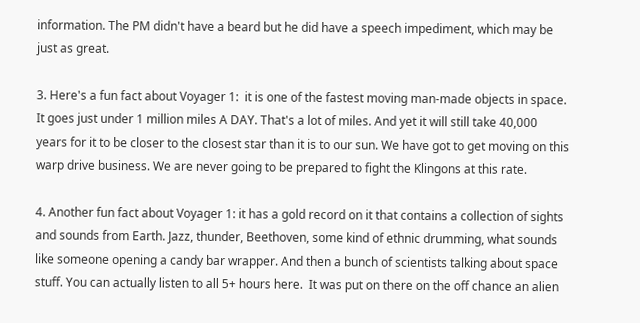information. The PM didn't have a beard but he did have a speech impediment, which may be just as great.

3. Here's a fun fact about Voyager 1:  it is one of the fastest moving man-made objects in space. It goes just under 1 million miles A DAY. That's a lot of miles. And yet it will still take 40,000 years for it to be closer to the closest star than it is to our sun. We have got to get moving on this warp drive business. We are never going to be prepared to fight the Klingons at this rate.

4. Another fun fact about Voyager 1: it has a gold record on it that contains a collection of sights and sounds from Earth. Jazz, thunder, Beethoven, some kind of ethnic drumming, what sounds like someone opening a candy bar wrapper. And then a bunch of scientists talking about space stuff. You can actually listen to all 5+ hours here.  It was put on there on the off chance an alien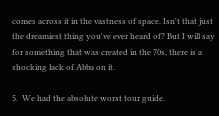comes across it in the vastness of space. Isn't that just the dreamiest thing you've ever heard of? But I will say for something that was created in the 70s, there is a shocking lack of Abba on it.

5.  We had the absolute worst tour guide.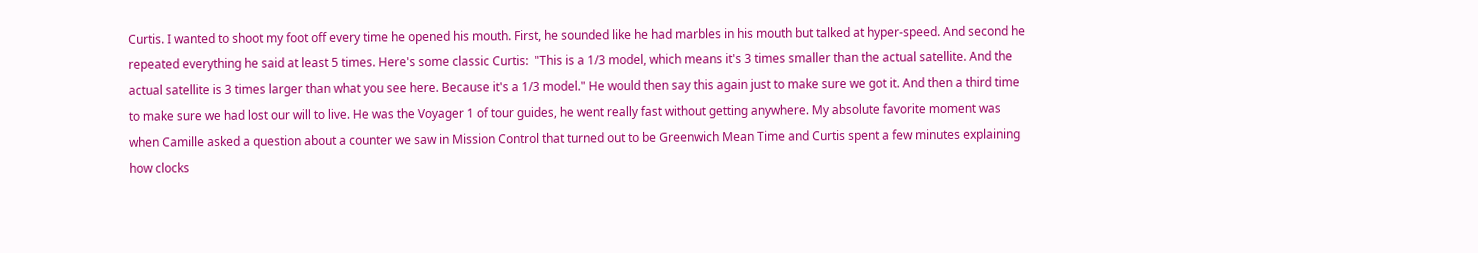Curtis. I wanted to shoot my foot off every time he opened his mouth. First, he sounded like he had marbles in his mouth but talked at hyper-speed. And second he repeated everything he said at least 5 times. Here's some classic Curtis:  "This is a 1/3 model, which means it's 3 times smaller than the actual satellite. And the actual satellite is 3 times larger than what you see here. Because it's a 1/3 model." He would then say this again just to make sure we got it. And then a third time to make sure we had lost our will to live. He was the Voyager 1 of tour guides, he went really fast without getting anywhere. My absolute favorite moment was when Camille asked a question about a counter we saw in Mission Control that turned out to be Greenwich Mean Time and Curtis spent a few minutes explaining how clocks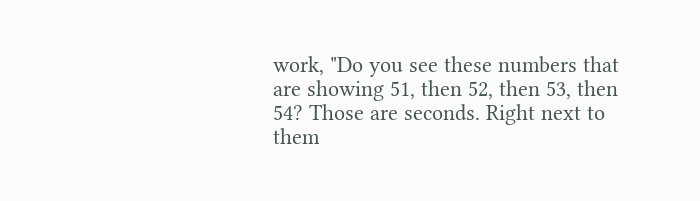work, "Do you see these numbers that are showing 51, then 52, then 53, then 54? Those are seconds. Right next to them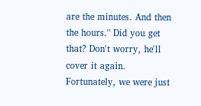are the minutes. And then the hours." Did you get that? Don't worry, he'll cover it again. Fortunately, we were just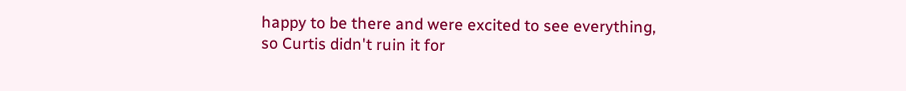happy to be there and were excited to see everything, so Curtis didn't ruin it for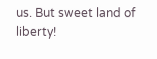us. But sweet land of liberty!